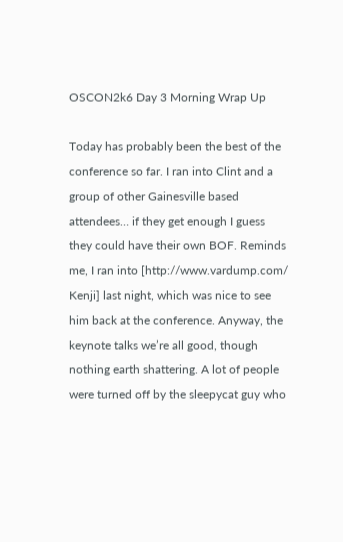OSCON2k6 Day 3 Morning Wrap Up

Today has probably been the best of the conference so far. I ran into Clint and a group of other Gainesville based attendees… if they get enough I guess they could have their own BOF. Reminds me, I ran into [http://www.vardump.com/ Kenji] last night, which was nice to see him back at the conference. Anyway, the keynote talks we’re all good, though nothing earth shattering. A lot of people were turned off by the sleepycat guy who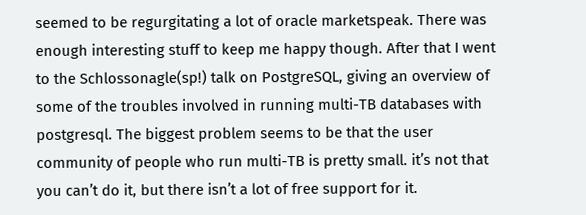seemed to be regurgitating a lot of oracle marketspeak. There was enough interesting stuff to keep me happy though. After that I went to the Schlossonagle(sp!) talk on PostgreSQL, giving an overview of some of the troubles involved in running multi-TB databases with postgresql. The biggest problem seems to be that the user community of people who run multi-TB is pretty small. it’s not that you can’t do it, but there isn’t a lot of free support for it.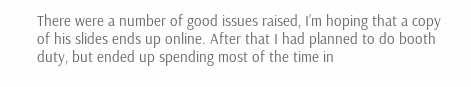There were a number of good issues raised, I’m hoping that a copy of his slides ends up online. After that I had planned to do booth duty, but ended up spending most of the time in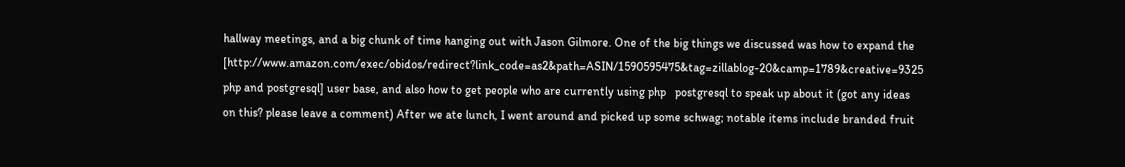hallway meetings, and a big chunk of time hanging out with Jason Gilmore. One of the big things we discussed was how to expand the [http://www.amazon.com/exec/obidos/redirect?link_code=as2&path=ASIN/1590595475&tag=zillablog-20&camp=1789&creative=9325 php and postgresql] user base, and also how to get people who are currently using php   postgresql to speak up about it (got any ideas on this? please leave a comment) After we ate lunch, I went around and picked up some schwag; notable items include branded fruit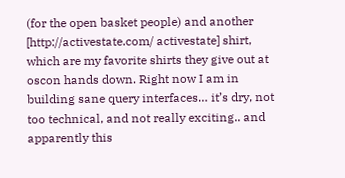(for the open basket people) and another [http://activestate.com/ activestate] shirt, which are my favorite shirts they give out at oscon hands down. Right now I am in building sane query interfaces… it’s dry, not too technical, and not really exciting.. and apparently this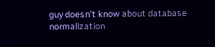guy doesn’t know about database normalization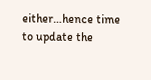either…hence time to update the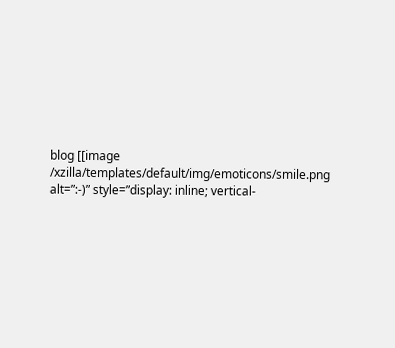blog [[image /xzilla/templates/default/img/emoticons/smile.png alt=”:-)” style=”display: inline; vertical-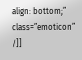align: bottom;” class=”emoticon” /]]